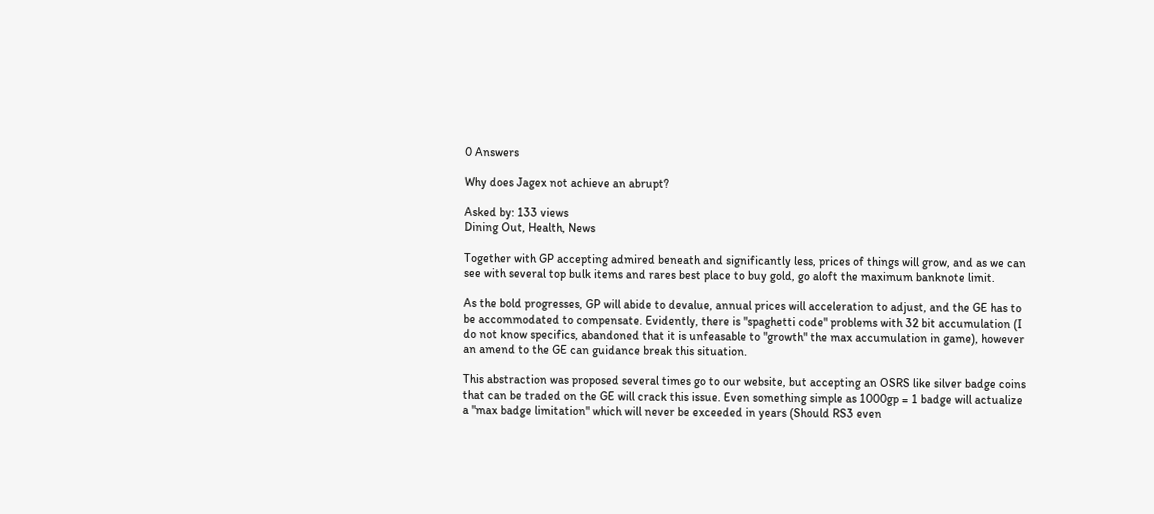0 Answers

Why does Jagex not achieve an abrupt?

Asked by: 133 views
Dining Out, Health, News

Together with GP accepting admired beneath and significantly less, prices of things will grow, and as we can see with several top bulk items and rares best place to buy gold, go aloft the maximum banknote limit.

As the bold progresses, GP will abide to devalue, annual prices will acceleration to adjust, and the GE has to be accommodated to compensate. Evidently, there is "spaghetti code" problems with 32 bit accumulation (I do not know specifics, abandoned that it is unfeasable to "growth" the max accumulation in game), however an amend to the GE can guidance break this situation.

This abstraction was proposed several times go to our website, but accepting an OSRS like silver badge coins that can be traded on the GE will crack this issue. Even something simple as 1000gp = 1 badge will actualize a "max badge limitation" which will never be exceeded in years (Should RS3 even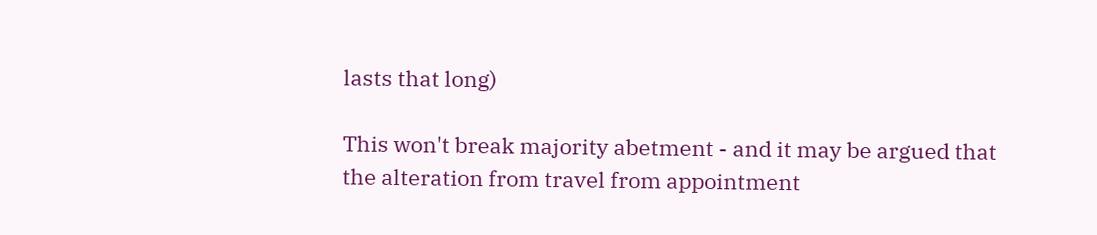lasts that long)

This won't break majority abetment - and it may be argued that the alteration from travel from appointment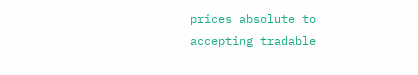prices absolute to accepting tradable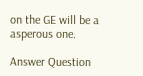on the GE will be a asperous one.

Answer Question